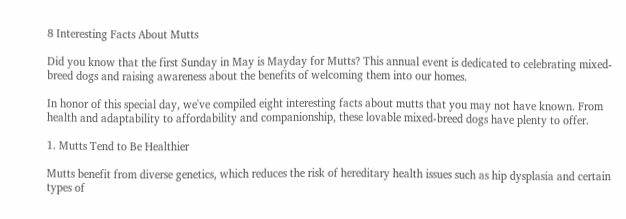8 Interesting Facts About Mutts

Did you know that the first Sunday in May is Mayday for Mutts? This annual event is dedicated to celebrating mixed-breed dogs and raising awareness about the benefits of welcoming them into our homes.

In honor of this special day, we've compiled eight interesting facts about mutts that you may not have known. From health and adaptability to affordability and companionship, these lovable mixed-breed dogs have plenty to offer.

1. Mutts Tend to Be Healthier

Mutts benefit from diverse genetics, which reduces the risk of hereditary health issues such as hip dysplasia and certain types of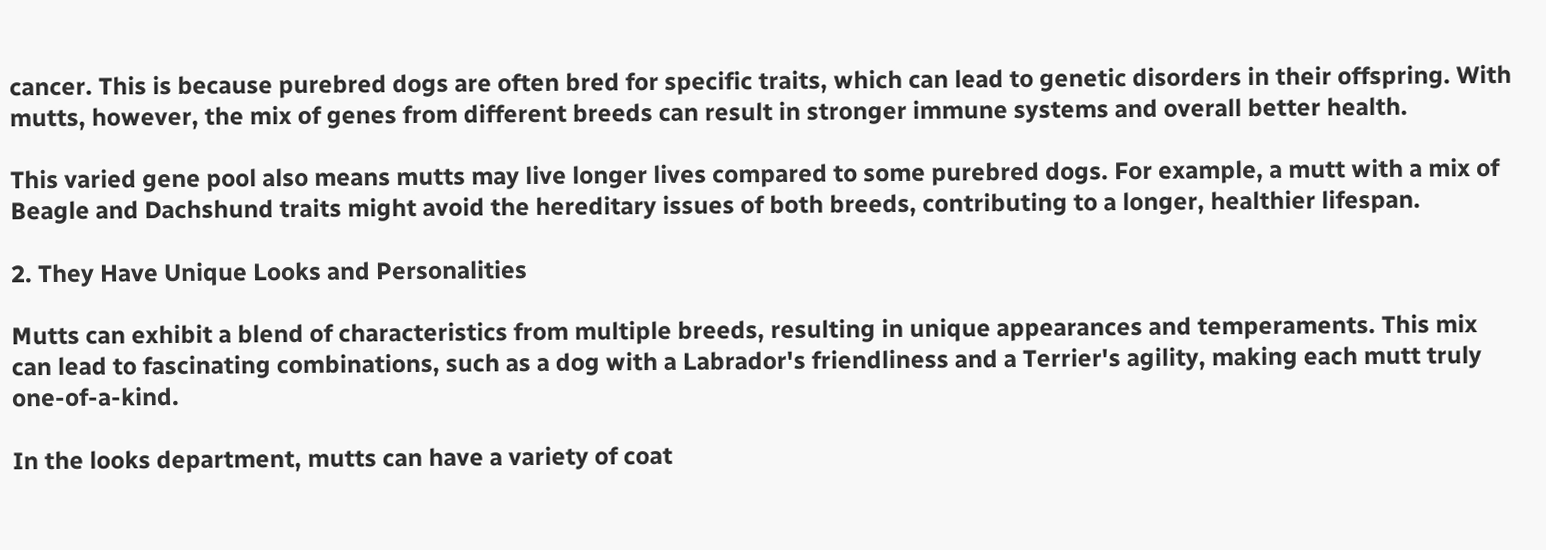cancer. This is because purebred dogs are often bred for specific traits, which can lead to genetic disorders in their offspring. With mutts, however, the mix of genes from different breeds can result in stronger immune systems and overall better health.

This varied gene pool also means mutts may live longer lives compared to some purebred dogs. For example, a mutt with a mix of Beagle and Dachshund traits might avoid the hereditary issues of both breeds, contributing to a longer, healthier lifespan.

2. They Have Unique Looks and Personalities

Mutts can exhibit a blend of characteristics from multiple breeds, resulting in unique appearances and temperaments. This mix can lead to fascinating combinations, such as a dog with a Labrador's friendliness and a Terrier's agility, making each mutt truly one-of-a-kind.

In the looks department, mutts can have a variety of coat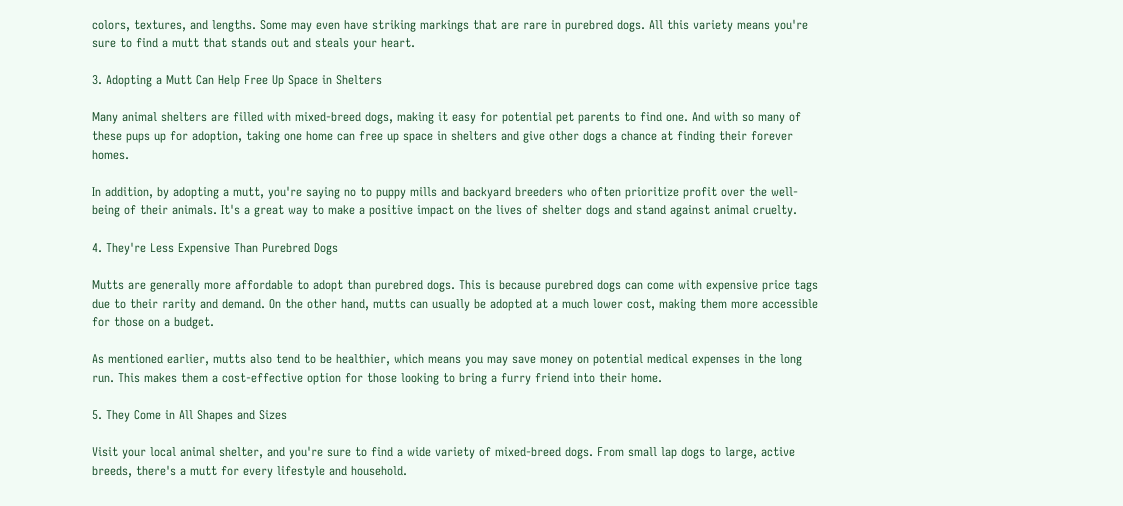colors, textures, and lengths. Some may even have striking markings that are rare in purebred dogs. All this variety means you're sure to find a mutt that stands out and steals your heart.

3. Adopting a Mutt Can Help Free Up Space in Shelters

Many animal shelters are filled with mixed-breed dogs, making it easy for potential pet parents to find one. And with so many of these pups up for adoption, taking one home can free up space in shelters and give other dogs a chance at finding their forever homes.

In addition, by adopting a mutt, you're saying no to puppy mills and backyard breeders who often prioritize profit over the well-being of their animals. It's a great way to make a positive impact on the lives of shelter dogs and stand against animal cruelty.

4. They're Less Expensive Than Purebred Dogs

Mutts are generally more affordable to adopt than purebred dogs. This is because purebred dogs can come with expensive price tags due to their rarity and demand. On the other hand, mutts can usually be adopted at a much lower cost, making them more accessible for those on a budget.

As mentioned earlier, mutts also tend to be healthier, which means you may save money on potential medical expenses in the long run. This makes them a cost-effective option for those looking to bring a furry friend into their home.

5. They Come in All Shapes and Sizes

Visit your local animal shelter, and you're sure to find a wide variety of mixed-breed dogs. From small lap dogs to large, active breeds, there's a mutt for every lifestyle and household.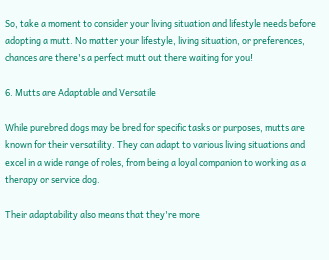So, take a moment to consider your living situation and lifestyle needs before adopting a mutt. No matter your lifestyle, living situation, or preferences, chances are there's a perfect mutt out there waiting for you!

6. Mutts are Adaptable and Versatile

While purebred dogs may be bred for specific tasks or purposes, mutts are known for their versatility. They can adapt to various living situations and excel in a wide range of roles, from being a loyal companion to working as a therapy or service dog.

Their adaptability also means that they're more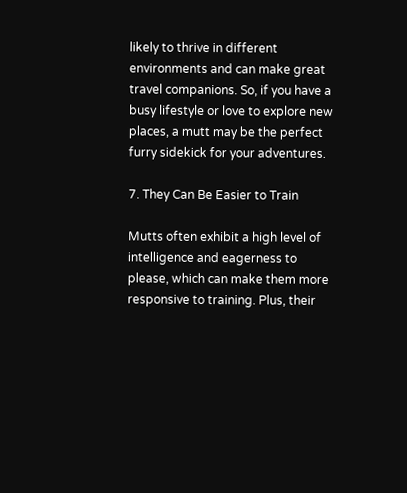likely to thrive in different environments and can make great travel companions. So, if you have a busy lifestyle or love to explore new places, a mutt may be the perfect furry sidekick for your adventures.

7. They Can Be Easier to Train

Mutts often exhibit a high level of intelligence and eagerness to please, which can make them more responsive to training. Plus, their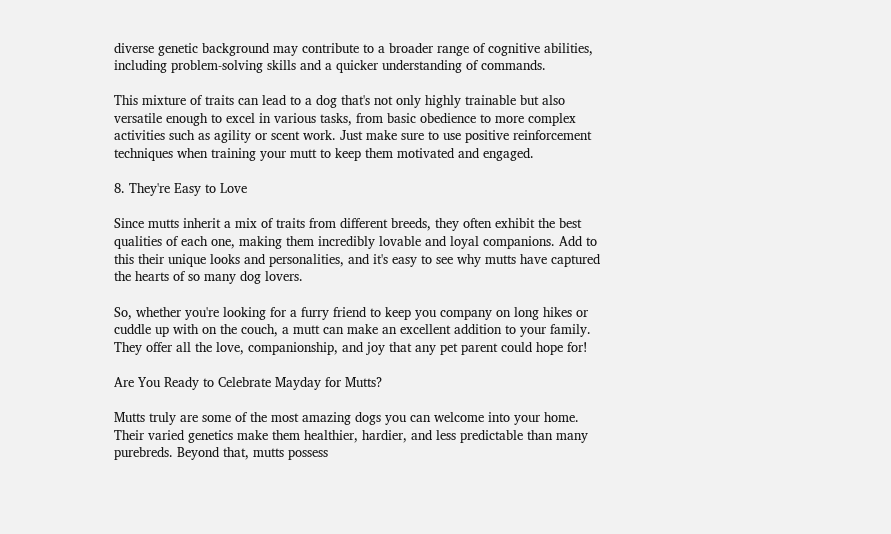diverse genetic background may contribute to a broader range of cognitive abilities, including problem-solving skills and a quicker understanding of commands.

This mixture of traits can lead to a dog that's not only highly trainable but also versatile enough to excel in various tasks, from basic obedience to more complex activities such as agility or scent work. Just make sure to use positive reinforcement techniques when training your mutt to keep them motivated and engaged.

8. They're Easy to Love

Since mutts inherit a mix of traits from different breeds, they often exhibit the best qualities of each one, making them incredibly lovable and loyal companions. Add to this their unique looks and personalities, and it's easy to see why mutts have captured the hearts of so many dog lovers.

So, whether you're looking for a furry friend to keep you company on long hikes or cuddle up with on the couch, a mutt can make an excellent addition to your family. They offer all the love, companionship, and joy that any pet parent could hope for!

Are You Ready to Celebrate Mayday for Mutts?

Mutts truly are some of the most amazing dogs you can welcome into your home. Their varied genetics make them healthier, hardier, and less predictable than many purebreds. Beyond that, mutts possess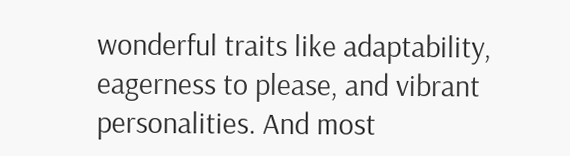wonderful traits like adaptability, eagerness to please, and vibrant personalities. And most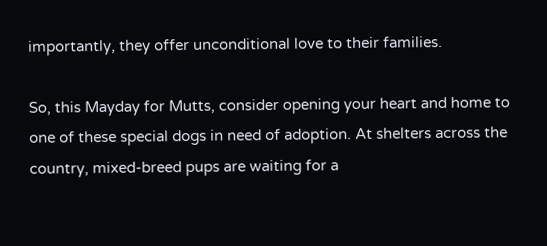importantly, they offer unconditional love to their families.

So, this Mayday for Mutts, consider opening your heart and home to one of these special dogs in need of adoption. At shelters across the country, mixed-breed pups are waiting for a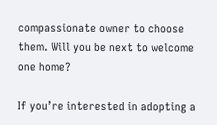compassionate owner to choose them. Will you be next to welcome one home?

If you’re interested in adopting a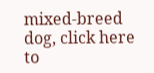mixed-breed dog, click here to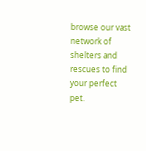browse our vast network of shelters and rescues to find your perfect pet.